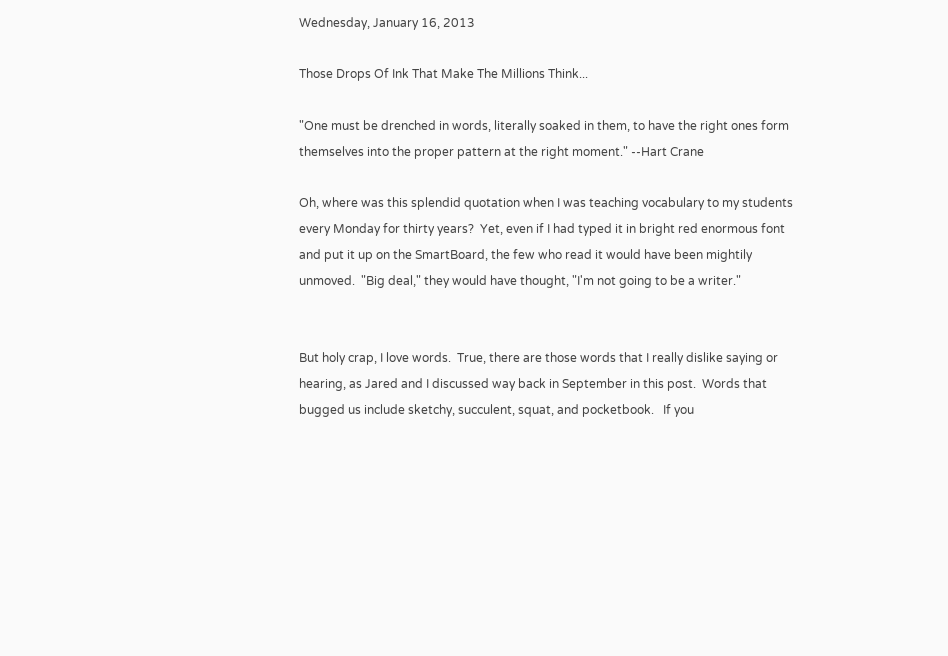Wednesday, January 16, 2013

Those Drops Of Ink That Make The Millions Think...

"One must be drenched in words, literally soaked in them, to have the right ones form themselves into the proper pattern at the right moment." --Hart Crane

Oh, where was this splendid quotation when I was teaching vocabulary to my students every Monday for thirty years?  Yet, even if I had typed it in bright red enormous font and put it up on the SmartBoard, the few who read it would have been mightily unmoved.  "Big deal," they would have thought, "I'm not going to be a writer."


But holy crap, I love words.  True, there are those words that I really dislike saying or hearing, as Jared and I discussed way back in September in this post.  Words that bugged us include sketchy, succulent, squat, and pocketbook.   If you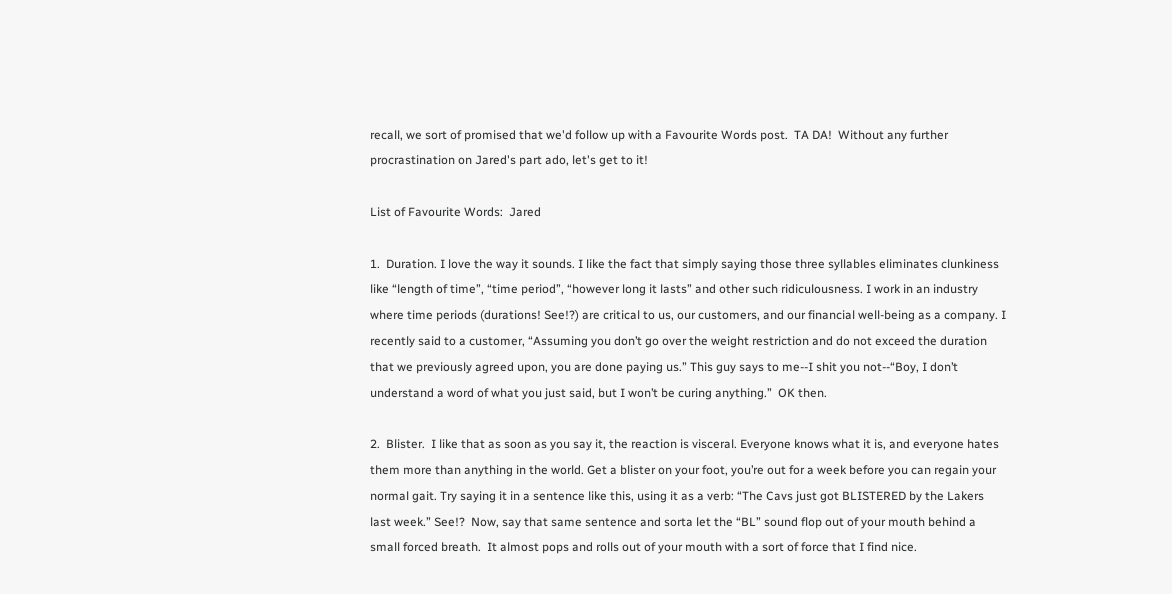recall, we sort of promised that we'd follow up with a Favourite Words post.  TA DA!  Without any further procrastination on Jared's part ado, let's get to it!

List of Favourite Words:  Jared

1.  Duration. I love the way it sounds. I like the fact that simply saying those three syllables eliminates clunkiness like “length of time”, “time period”, “however long it lasts” and other such ridiculousness. I work in an industry where time periods (durations! See!?) are critical to us, our customers, and our financial well-being as a company. I recently said to a customer, “Assuming you don’t go over the weight restriction and do not exceed the duration that we previously agreed upon, you are done paying us.” This guy says to me--I shit you not--“Boy, I don’t understand a word of what you just said, but I won’t be curing anything.”  OK then.

2.  Blister.  I like that as soon as you say it, the reaction is visceral. Everyone knows what it is, and everyone hates them more than anything in the world. Get a blister on your foot, you’re out for a week before you can regain your normal gait. Try saying it in a sentence like this, using it as a verb: “The Cavs just got BLISTERED by the Lakers last week.” See!?  Now, say that same sentence and sorta let the “BL” sound flop out of your mouth behind a small forced breath.  It almost pops and rolls out of your mouth with a sort of force that I find nice.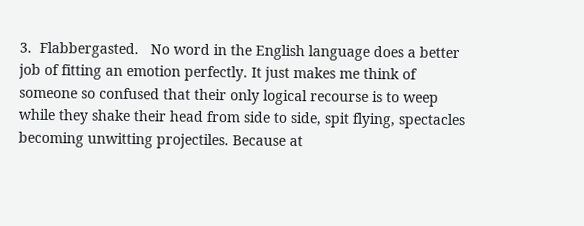3.  Flabbergasted.   No word in the English language does a better job of fitting an emotion perfectly. It just makes me think of someone so confused that their only logical recourse is to weep while they shake their head from side to side, spit flying, spectacles becoming unwitting projectiles. Because at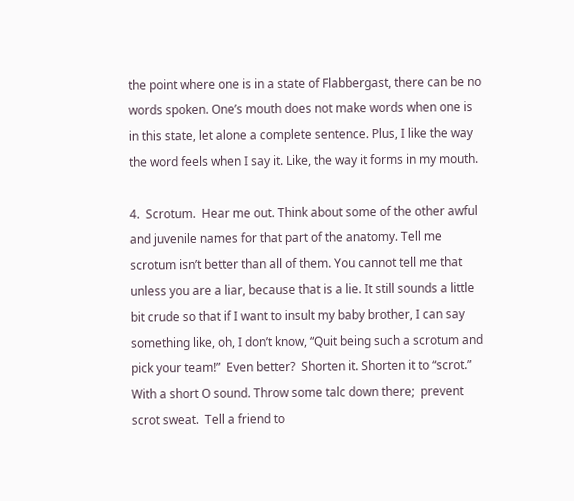the point where one is in a state of Flabbergast, there can be no words spoken. One’s mouth does not make words when one is in this state, let alone a complete sentence. Plus, I like the way the word feels when I say it. Like, the way it forms in my mouth.

4.  Scrotum.  Hear me out. Think about some of the other awful and juvenile names for that part of the anatomy. Tell me scrotum isn’t better than all of them. You cannot tell me that unless you are a liar, because that is a lie. It still sounds a little bit crude so that if I want to insult my baby brother, I can say something like, oh, I don’t know, “Quit being such a scrotum and pick your team!”  Even better?  Shorten it. Shorten it to “scrot.” With a short O sound. Throw some talc down there;  prevent scrot sweat.  Tell a friend to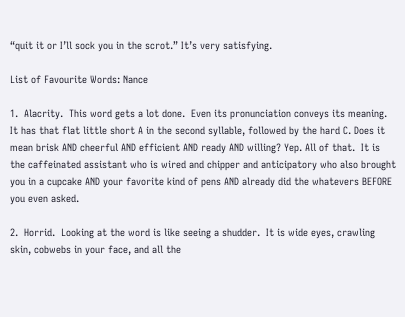“quit it or I’ll sock you in the scrot.” It’s very satisfying.

List of Favourite Words: Nance

1.  Alacrity.  This word gets a lot done.  Even its pronunciation conveys its meaning.  It has that flat little short A in the second syllable, followed by the hard C. Does it mean brisk AND cheerful AND efficient AND ready AND willing? Yep. All of that.  It is the caffeinated assistant who is wired and chipper and anticipatory who also brought you in a cupcake AND your favorite kind of pens AND already did the whatevers BEFORE you even asked.

2.  Horrid.  Looking at the word is like seeing a shudder.  It is wide eyes, crawling skin, cobwebs in your face, and all the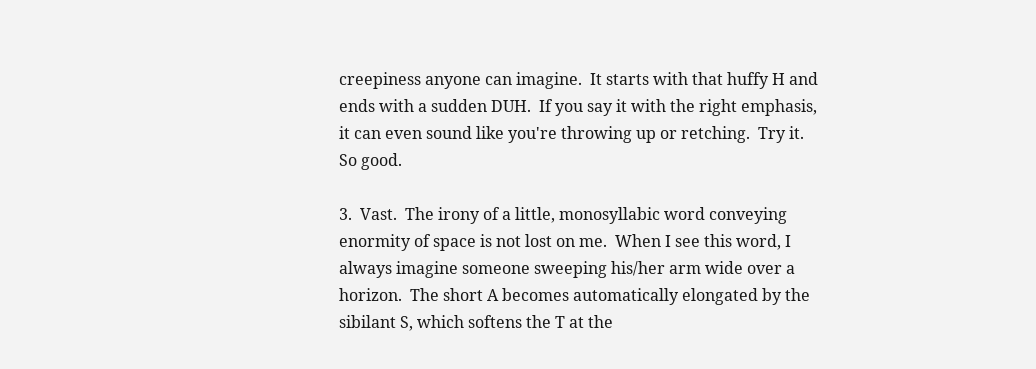creepiness anyone can imagine.  It starts with that huffy H and ends with a sudden DUH.  If you say it with the right emphasis, it can even sound like you're throwing up or retching.  Try it.  So good.

3.  Vast.  The irony of a little, monosyllabic word conveying enormity of space is not lost on me.  When I see this word, I always imagine someone sweeping his/her arm wide over a horizon.  The short A becomes automatically elongated by the sibilant S, which softens the T at the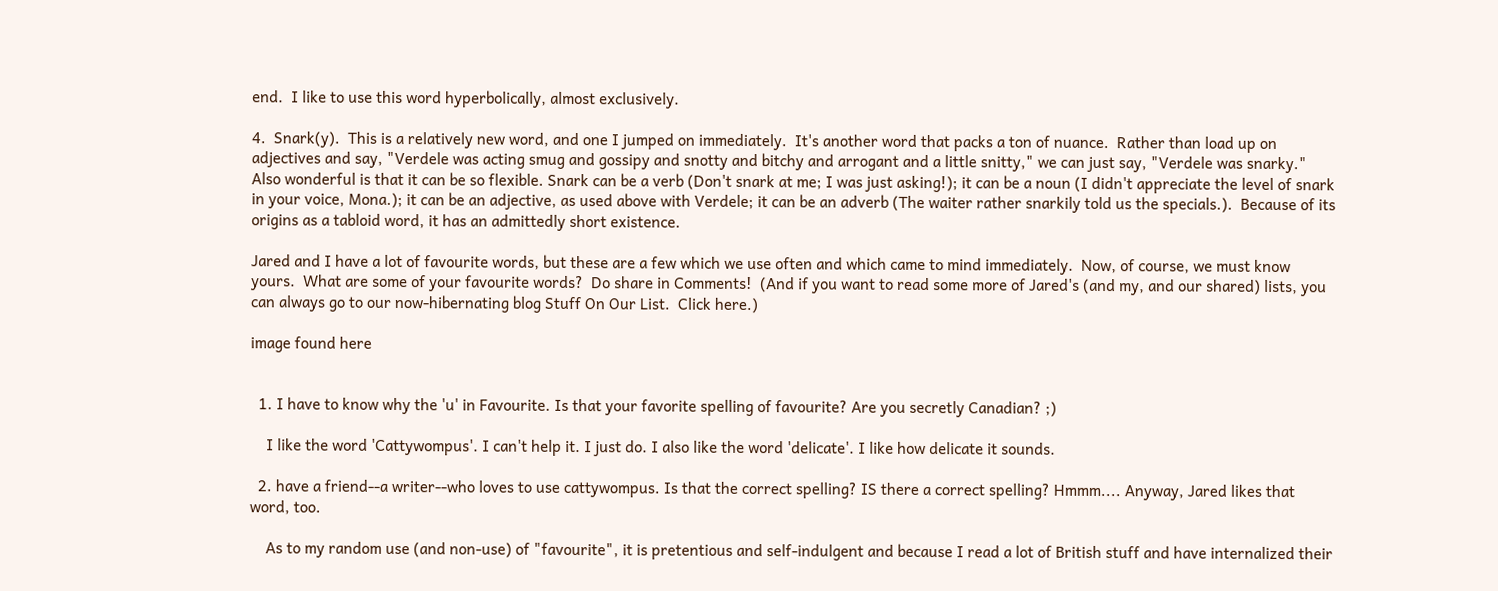end.  I like to use this word hyperbolically, almost exclusively.

4.  Snark(y).  This is a relatively new word, and one I jumped on immediately.  It's another word that packs a ton of nuance.  Rather than load up on adjectives and say, "Verdele was acting smug and gossipy and snotty and bitchy and arrogant and a little snitty," we can just say, "Verdele was snarky."  Also wonderful is that it can be so flexible. Snark can be a verb (Don't snark at me; I was just asking!); it can be a noun (I didn't appreciate the level of snark in your voice, Mona.); it can be an adjective, as used above with Verdele; it can be an adverb (The waiter rather snarkily told us the specials.).  Because of its origins as a tabloid word, it has an admittedly short existence.

Jared and I have a lot of favourite words, but these are a few which we use often and which came to mind immediately.  Now, of course, we must know yours.  What are some of your favourite words?  Do share in Comments!  (And if you want to read some more of Jared's (and my, and our shared) lists, you can always go to our now-hibernating blog Stuff On Our List.  Click here.)

image found here


  1. I have to know why the 'u' in Favourite. Is that your favorite spelling of favourite? Are you secretly Canadian? ;)

    I like the word 'Cattywompus'. I can't help it. I just do. I also like the word 'delicate'. I like how delicate it sounds.

  2. have a friend--a writer--who loves to use cattywompus. Is that the correct spelling? IS there a correct spelling? Hmmm.... Anyway, Jared likes that word, too.

    As to my random use (and non-use) of "favourite", it is pretentious and self-indulgent and because I read a lot of British stuff and have internalized their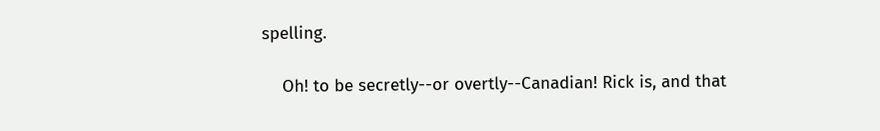spelling.

    Oh! to be secretly--or overtly--Canadian! Rick is, and that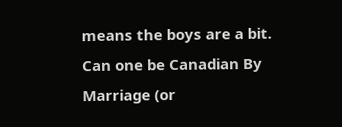means the boys are a bit. Can one be Canadian By Marriage (or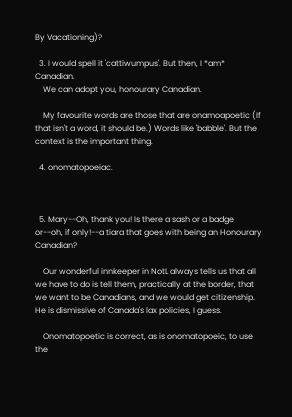By Vacationing)?

  3. I would spell it 'cattiwumpus'. But then, I *am* Canadian.
    We can adopt you, honourary Canadian.

    My favourite words are those that are onamoapoetic (If that isn't a word, it should be.) Words like 'babble'. But the context is the important thing.

  4. onomatopoeiac.



  5. Mary--Oh, thank you! Is there a sash or a badge or--oh, if only!--a tiara that goes with being an Honourary Canadian?

    Our wonderful innkeeper in NotL always tells us that all we have to do is tell them, practically at the border, that we want to be Canadians, and we would get citizenship. He is dismissive of Canada's lax policies, I guess.

    Onomatopoetic is correct, as is onomatopoeic, to use the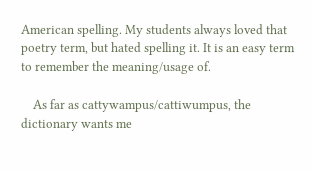American spelling. My students always loved that poetry term, but hated spelling it. It is an easy term to remember the meaning/usage of.

    As far as cattywampus/cattiwumpus, the dictionary wants me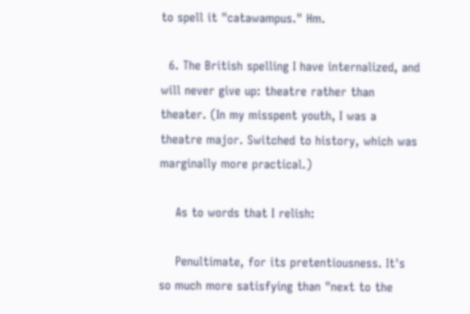to spell it "catawampus." Hm.

  6. The British spelling I have internalized, and will never give up: theatre rather than theater. (In my misspent youth, I was a theatre major. Switched to history, which was marginally more practical.)

    As to words that I relish:

    Penultimate, for its pretentiousness. It's so much more satisfying than "next to the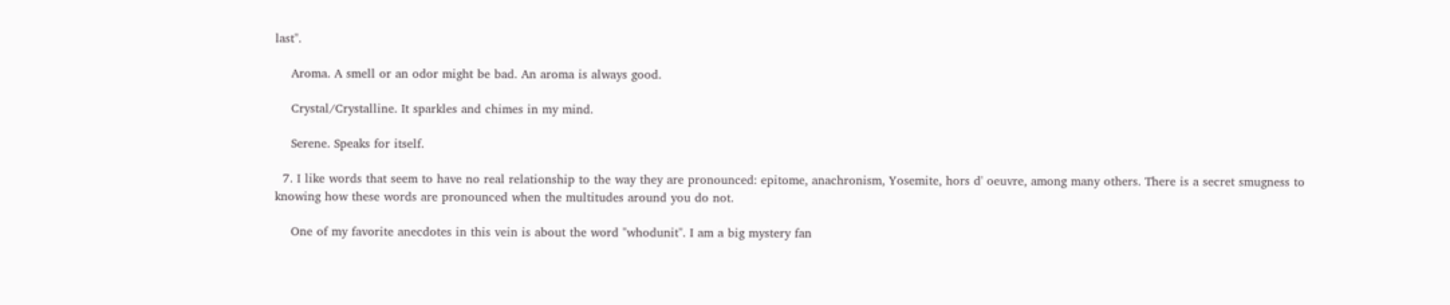last".

    Aroma. A smell or an odor might be bad. An aroma is always good.

    Crystal/Crystalline. It sparkles and chimes in my mind.

    Serene. Speaks for itself.

  7. I like words that seem to have no real relationship to the way they are pronounced: epitome, anachronism, Yosemite, hors d' oeuvre, among many others. There is a secret smugness to knowing how these words are pronounced when the multitudes around you do not.

    One of my favorite anecdotes in this vein is about the word "whodunit". I am a big mystery fan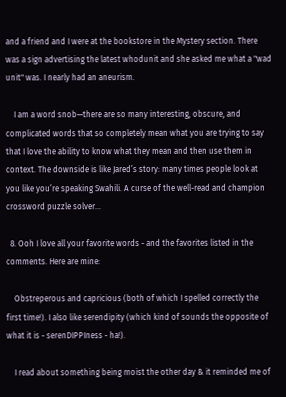and a friend and I were at the bookstore in the Mystery section. There was a sign advertising the latest whodunit and she asked me what a "wad unit" was. I nearly had an aneurism.

    I am a word snob—there are so many interesting, obscure, and complicated words that so completely mean what you are trying to say that I love the ability to know what they mean and then use them in context. The downside is like Jared’s story: many times people look at you like you’re speaking Swahili. A curse of the well-read and champion crossword puzzle solver…

  8. Ooh I love all your favorite words - and the favorites listed in the comments. Here are mine:

    Obstreperous and capricious (both of which I spelled correctly the first time!). I also like serendipity (which kind of sounds the opposite of what it is - serenDIPPIness - ha!).

    I read about something being moist the other day & it reminded me of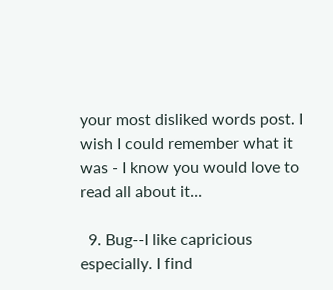your most disliked words post. I wish I could remember what it was - I know you would love to read all about it...

  9. Bug--I like capricious especially. I find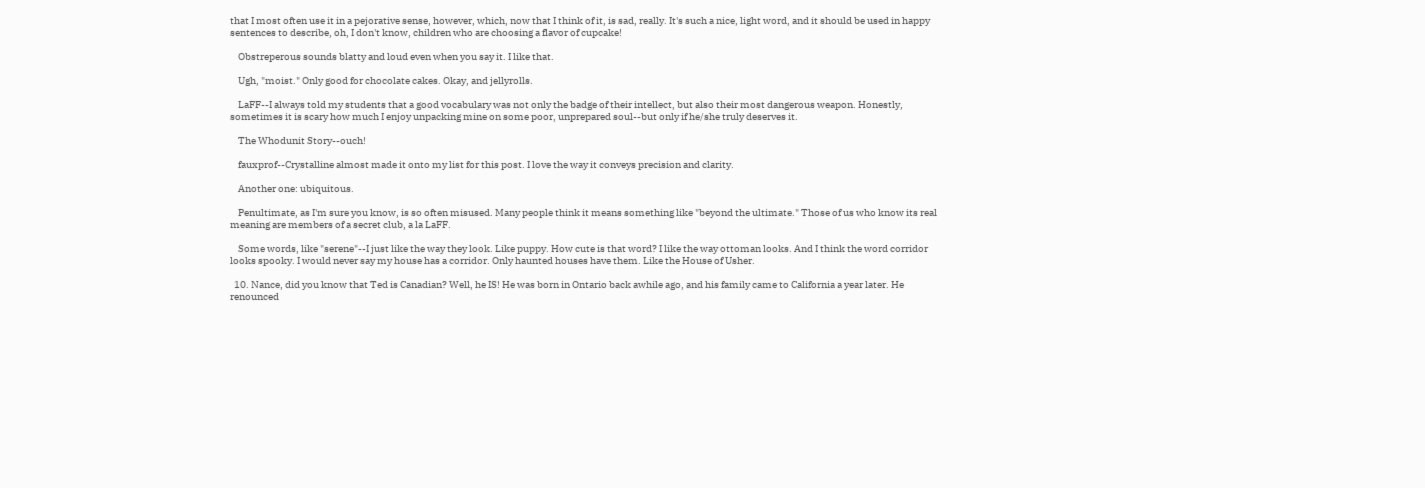that I most often use it in a pejorative sense, however, which, now that I think of it, is sad, really. It's such a nice, light word, and it should be used in happy sentences to describe, oh, I don't know, children who are choosing a flavor of cupcake!

    Obstreperous sounds blatty and loud even when you say it. I like that.

    Ugh, "moist." Only good for chocolate cakes. Okay, and jellyrolls.

    LaFF--I always told my students that a good vocabulary was not only the badge of their intellect, but also their most dangerous weapon. Honestly, sometimes it is scary how much I enjoy unpacking mine on some poor, unprepared soul--but only if he/she truly deserves it.

    The Whodunit Story--ouch!

    fauxprof--Crystalline almost made it onto my list for this post. I love the way it conveys precision and clarity.

    Another one: ubiquitous.

    Penultimate, as I'm sure you know, is so often misused. Many people think it means something like "beyond the ultimate." Those of us who know its real meaning are members of a secret club, a la LaFF.

    Some words, like "serene"--I just like the way they look. Like puppy. How cute is that word? I like the way ottoman looks. And I think the word corridor looks spooky. I would never say my house has a corridor. Only haunted houses have them. Like the House of Usher.

  10. Nance, did you know that Ted is Canadian? Well, he IS! He was born in Ontario back awhile ago, and his family came to California a year later. He renounced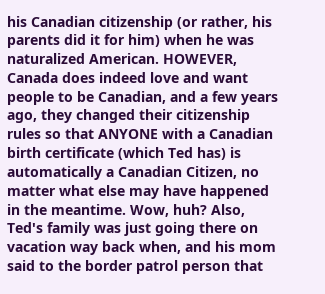his Canadian citizenship (or rather, his parents did it for him) when he was naturalized American. HOWEVER, Canada does indeed love and want people to be Canadian, and a few years ago, they changed their citizenship rules so that ANYONE with a Canadian birth certificate (which Ted has) is automatically a Canadian Citizen, no matter what else may have happened in the meantime. Wow, huh? Also, Ted's family was just going there on vacation way back when, and his mom said to the border patrol person that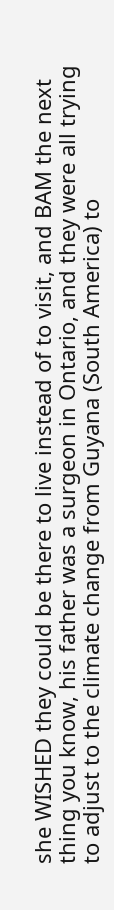she WISHED they could be there to live instead of to visit, and BAM the next thing you know, his father was a surgeon in Ontario, and they were all trying to adjust to the climate change from Guyana (South America) to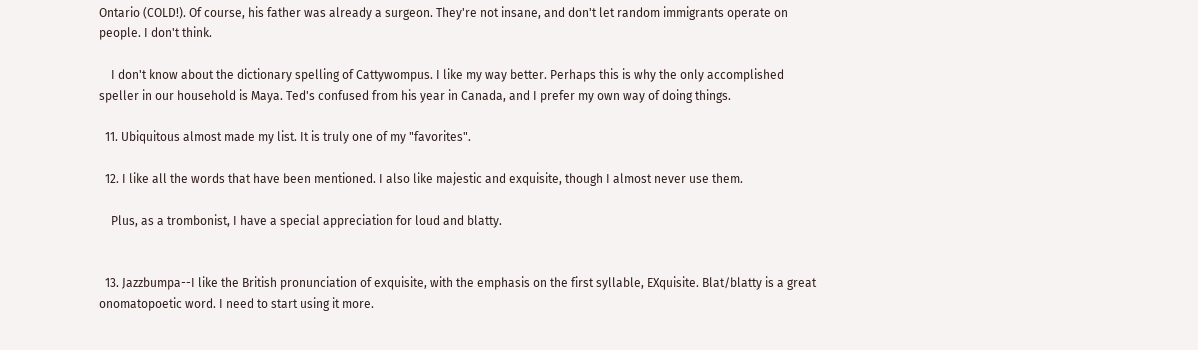Ontario (COLD!). Of course, his father was already a surgeon. They're not insane, and don't let random immigrants operate on people. I don't think.

    I don't know about the dictionary spelling of Cattywompus. I like my way better. Perhaps this is why the only accomplished speller in our household is Maya. Ted's confused from his year in Canada, and I prefer my own way of doing things.

  11. Ubiquitous almost made my list. It is truly one of my "favorites".

  12. I like all the words that have been mentioned. I also like majestic and exquisite, though I almost never use them.

    Plus, as a trombonist, I have a special appreciation for loud and blatty.


  13. Jazzbumpa--I like the British pronunciation of exquisite, with the emphasis on the first syllable, EXquisite. Blat/blatty is a great onomatopoetic word. I need to start using it more.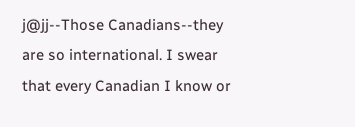j@jj--Those Canadians--they are so international. I swear that every Canadian I know or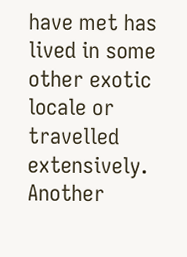have met has lived in some other exotic locale or travelled extensively. Another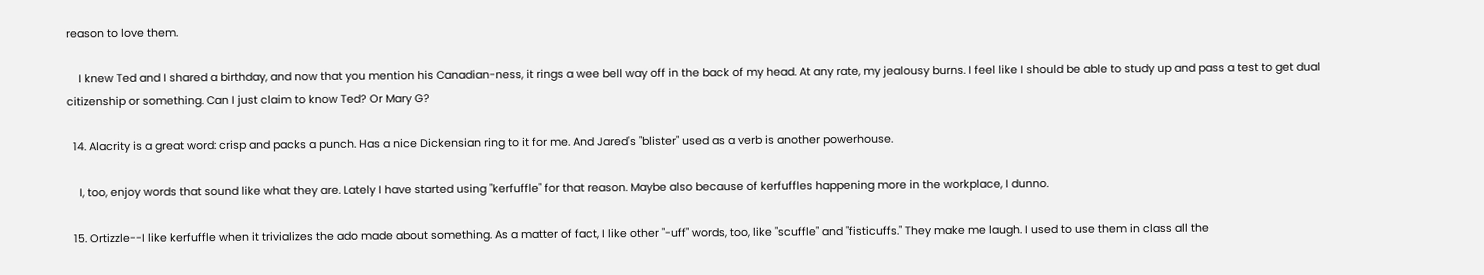reason to love them.

    I knew Ted and I shared a birthday, and now that you mention his Canadian-ness, it rings a wee bell way off in the back of my head. At any rate, my jealousy burns. I feel like I should be able to study up and pass a test to get dual citizenship or something. Can I just claim to know Ted? Or Mary G?

  14. Alacrity is a great word: crisp and packs a punch. Has a nice Dickensian ring to it for me. And Jared's "blister" used as a verb is another powerhouse.

    I, too, enjoy words that sound like what they are. Lately I have started using "kerfuffle" for that reason. Maybe also because of kerfuffles happening more in the workplace, I dunno.

  15. Ortizzle--I like kerfuffle when it trivializes the ado made about something. As a matter of fact, I like other "-uff" words, too, like "scuffle" and "fisticuffs." They make me laugh. I used to use them in class all the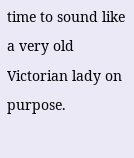time to sound like a very old Victorian lady on purpose.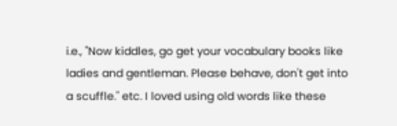i.e., "Now kiddles, go get your vocabulary books like ladies and gentleman. Please behave, don't get into a scuffle." etc. I loved using old words like these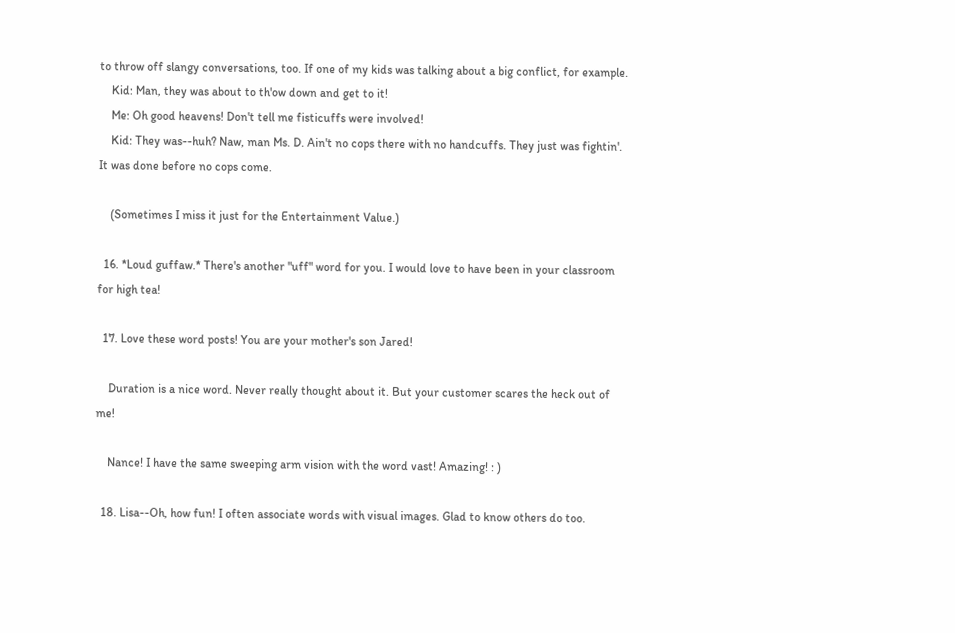to throw off slangy conversations, too. If one of my kids was talking about a big conflict, for example.
    Kid: Man, they was about to th'ow down and get to it!
    Me: Oh good heavens! Don't tell me fisticuffs were involved!
    Kid: They was--huh? Naw, man Ms. D. Ain't no cops there with no handcuffs. They just was fightin'. It was done before no cops come.

    (Sometimes I miss it just for the Entertainment Value.)

  16. *Loud guffaw.* There's another "uff" word for you. I would love to have been in your classroom for high tea!

  17. Love these word posts! You are your mother's son Jared!

    Duration is a nice word. Never really thought about it. But your customer scares the heck out of me!

    Nance! I have the same sweeping arm vision with the word vast! Amazing! : )

  18. Lisa--Oh, how fun! I often associate words with visual images. Glad to know others do too.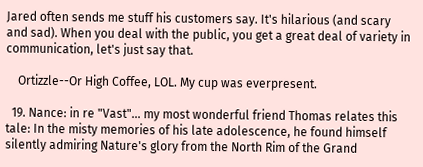Jared often sends me stuff his customers say. It's hilarious (and scary and sad). When you deal with the public, you get a great deal of variety in communication, let's just say that.

    Ortizzle--Or High Coffee, LOL. My cup was everpresent.

  19. Nance: in re "Vast"... my most wonderful friend Thomas relates this tale: In the misty memories of his late adolescence, he found himself silently admiring Nature's glory from the North Rim of the Grand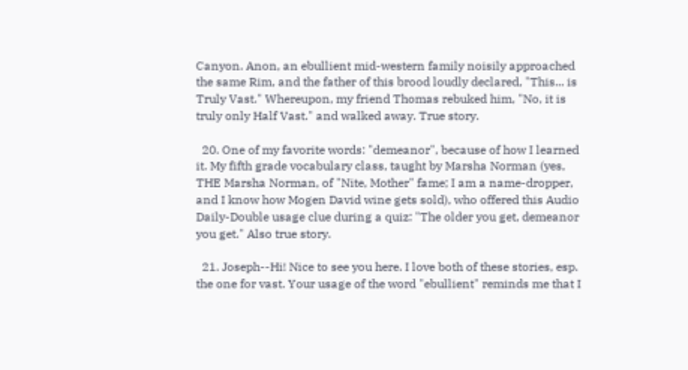Canyon. Anon, an ebullient mid-western family noisily approached the same Rim, and the father of this brood loudly declared, "This... is Truly Vast." Whereupon, my friend Thomas rebuked him, "No, it is truly only Half Vast." and walked away. True story.

  20. One of my favorite words: "demeanor", because of how I learned it. My fifth grade vocabulary class, taught by Marsha Norman (yes, THE Marsha Norman, of "Nite, Mother" fame; I am a name-dropper, and I know how Mogen David wine gets sold), who offered this Audio Daily-Double usage clue during a quiz: "The older you get, demeanor you get." Also true story.

  21. Joseph--Hi! Nice to see you here. I love both of these stories, esp. the one for vast. Your usage of the word "ebullient" reminds me that I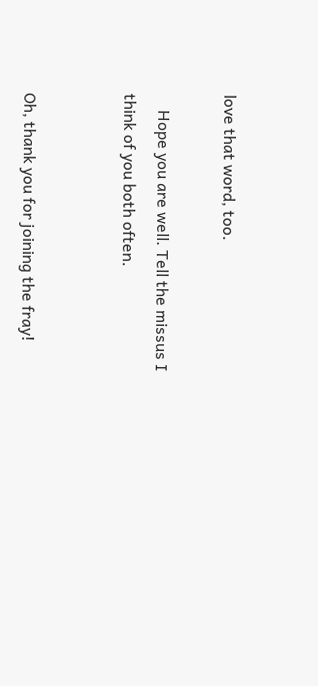love that word, too.

    Hope you are well. Tell the missus I think of you both often.


Oh, thank you for joining the fray!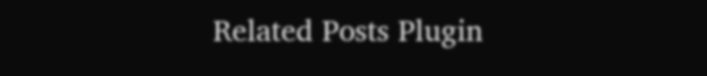Related Posts Plugin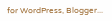for WordPress, Blogger...